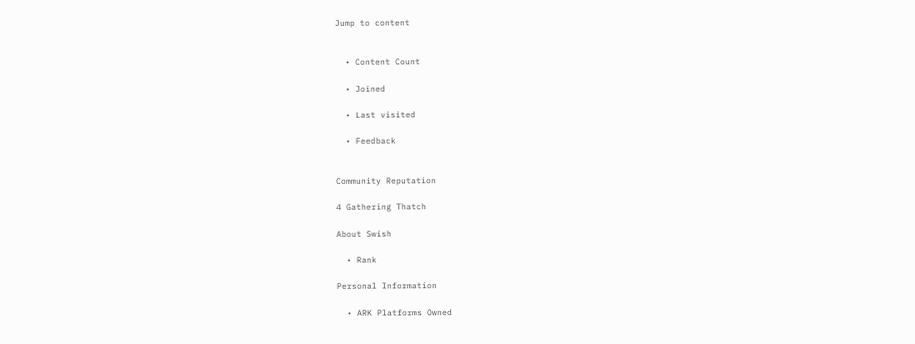Jump to content


  • Content Count

  • Joined

  • Last visited

  • Feedback


Community Reputation

4 Gathering Thatch

About Swish

  • Rank

Personal Information

  • ARK Platforms Owned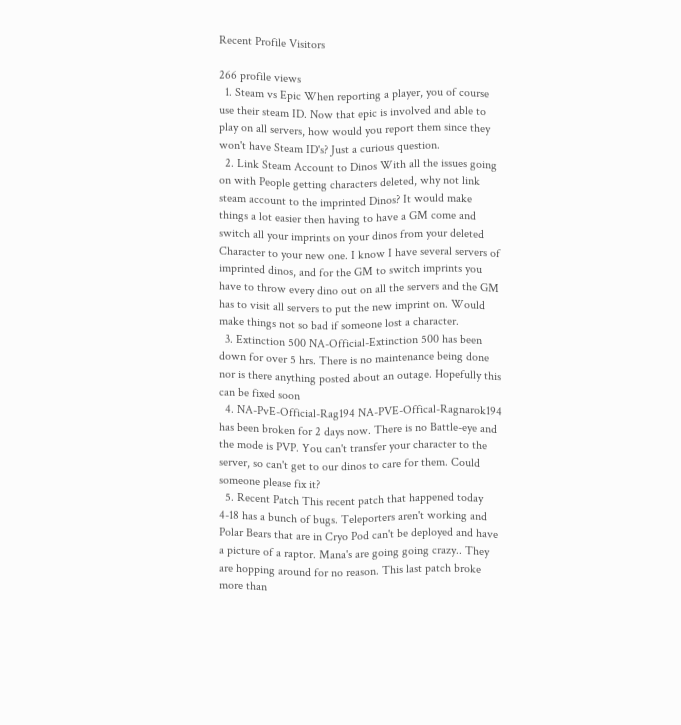Recent Profile Visitors

266 profile views
  1. Steam vs Epic When reporting a player, you of course use their steam ID. Now that epic is involved and able to play on all servers, how would you report them since they won't have Steam ID's? Just a curious question.
  2. Link Steam Account to Dinos With all the issues going on with People getting characters deleted, why not link steam account to the imprinted Dinos? It would make things a lot easier then having to have a GM come and switch all your imprints on your dinos from your deleted Character to your new one. I know I have several servers of imprinted dinos, and for the GM to switch imprints you have to throw every dino out on all the servers and the GM has to visit all servers to put the new imprint on. Would make things not so bad if someone lost a character.
  3. Extinction 500 NA-Official-Extinction 500 has been down for over 5 hrs. There is no maintenance being done nor is there anything posted about an outage. Hopefully this can be fixed soon
  4. NA-PvE-Official-Rag194 NA-PVE-Offical-Ragnarok194 has been broken for 2 days now. There is no Battle-eye and the mode is PVP. You can't transfer your character to the server, so can't get to our dinos to care for them. Could someone please fix it?
  5. Recent Patch This recent patch that happened today 4-18 has a bunch of bugs. Teleporters aren't working and Polar Bears that are in Cryo Pod can't be deployed and have a picture of a raptor. Mana's are going going crazy.. They are hopping around for no reason. This last patch broke more than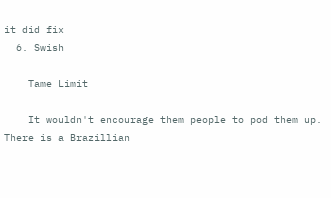it did fix
  6. Swish

    Tame Limit

    It wouldn't encourage them people to pod them up. There is a Brazillian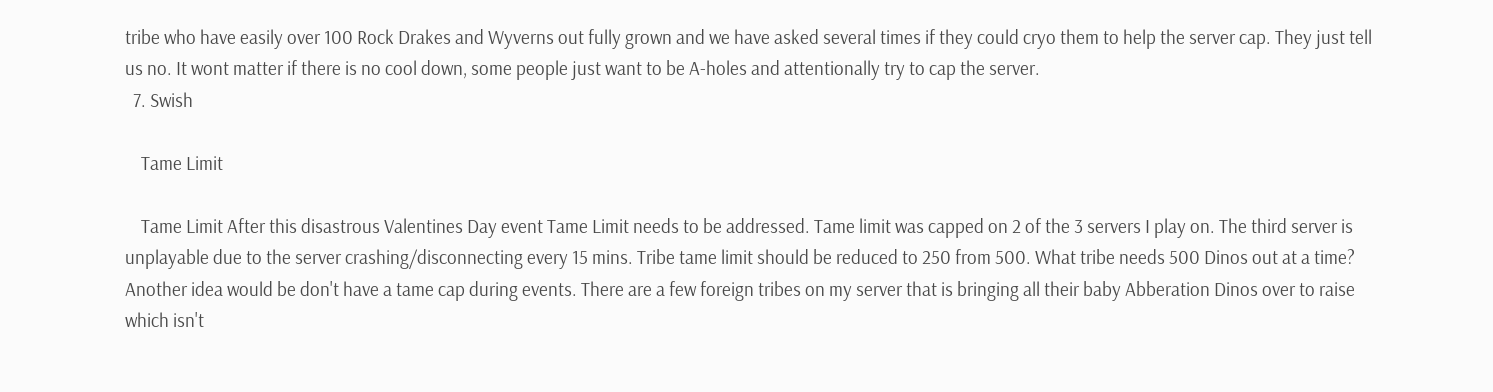tribe who have easily over 100 Rock Drakes and Wyverns out fully grown and we have asked several times if they could cryo them to help the server cap. They just tell us no. It wont matter if there is no cool down, some people just want to be A-holes and attentionally try to cap the server.
  7. Swish

    Tame Limit

    Tame Limit After this disastrous Valentines Day event Tame Limit needs to be addressed. Tame limit was capped on 2 of the 3 servers I play on. The third server is unplayable due to the server crashing/disconnecting every 15 mins. Tribe tame limit should be reduced to 250 from 500. What tribe needs 500 Dinos out at a time? Another idea would be don't have a tame cap during events. There are a few foreign tribes on my server that is bringing all their baby Abberation Dinos over to raise which isn't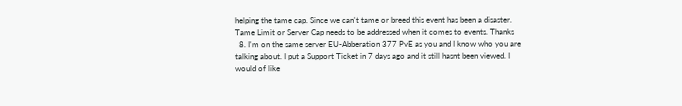helping the tame cap. Since we can't tame or breed this event has been a disaster. Tame Limit or Server Cap needs to be addressed when it comes to events. Thanks
  8. I'm on the same server EU-Abberation 377 PvE as you and I know who you are talking about. I put a Support Ticket in 7 days ago and it still hasnt been viewed. I would of like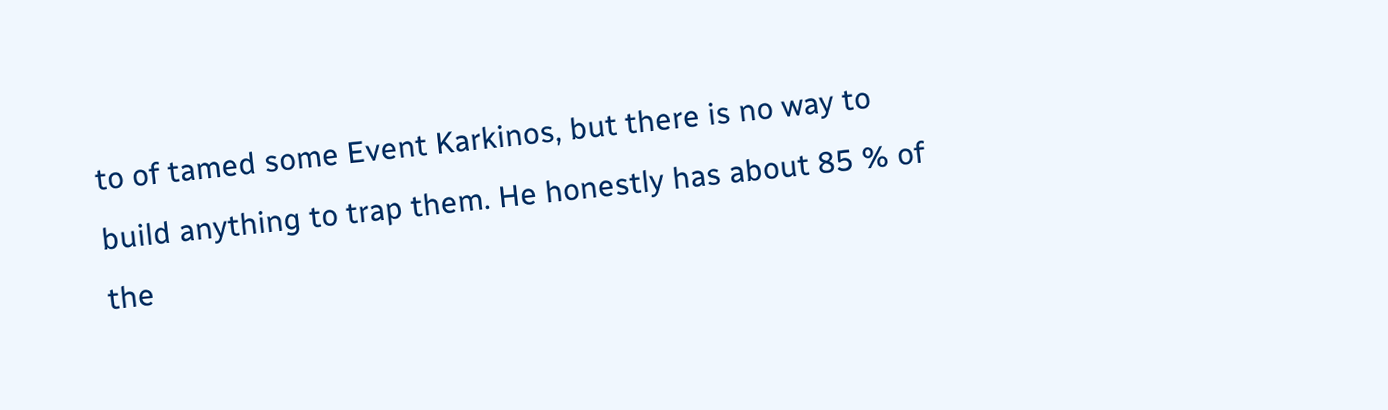to of tamed some Event Karkinos, but there is no way to build anything to trap them. He honestly has about 85 % of the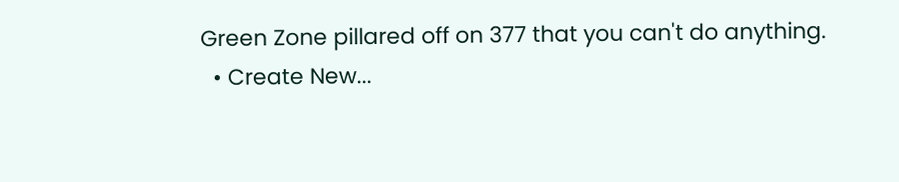Green Zone pillared off on 377 that you can't do anything.
  • Create New...